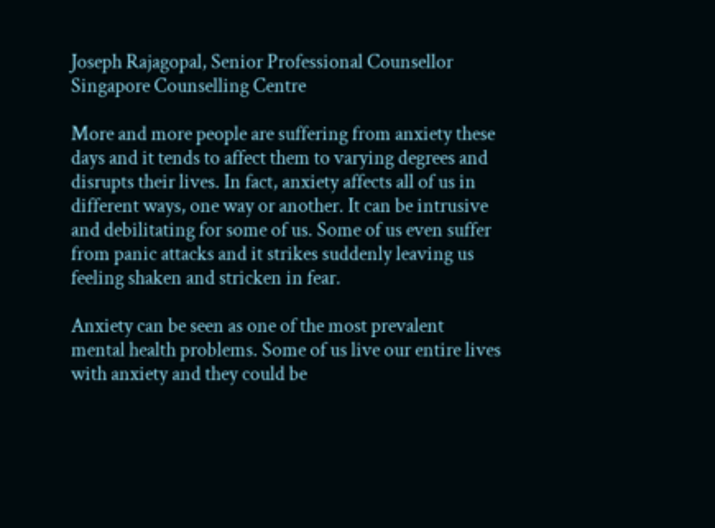Joseph Rajagopal, Senior Professional Counsellor
Singapore Counselling Centre

More and more people are suffering from anxiety these days and it tends to affect them to varying degrees and disrupts their lives. In fact, anxiety affects all of us in different ways, one way or another. It can be intrusive and debilitating for some of us. Some of us even suffer from panic attacks and it strikes suddenly leaving us feeling shaken and stricken in fear.

Anxiety can be seen as one of the most prevalent mental health problems. Some of us live our entire lives with anxiety and they could be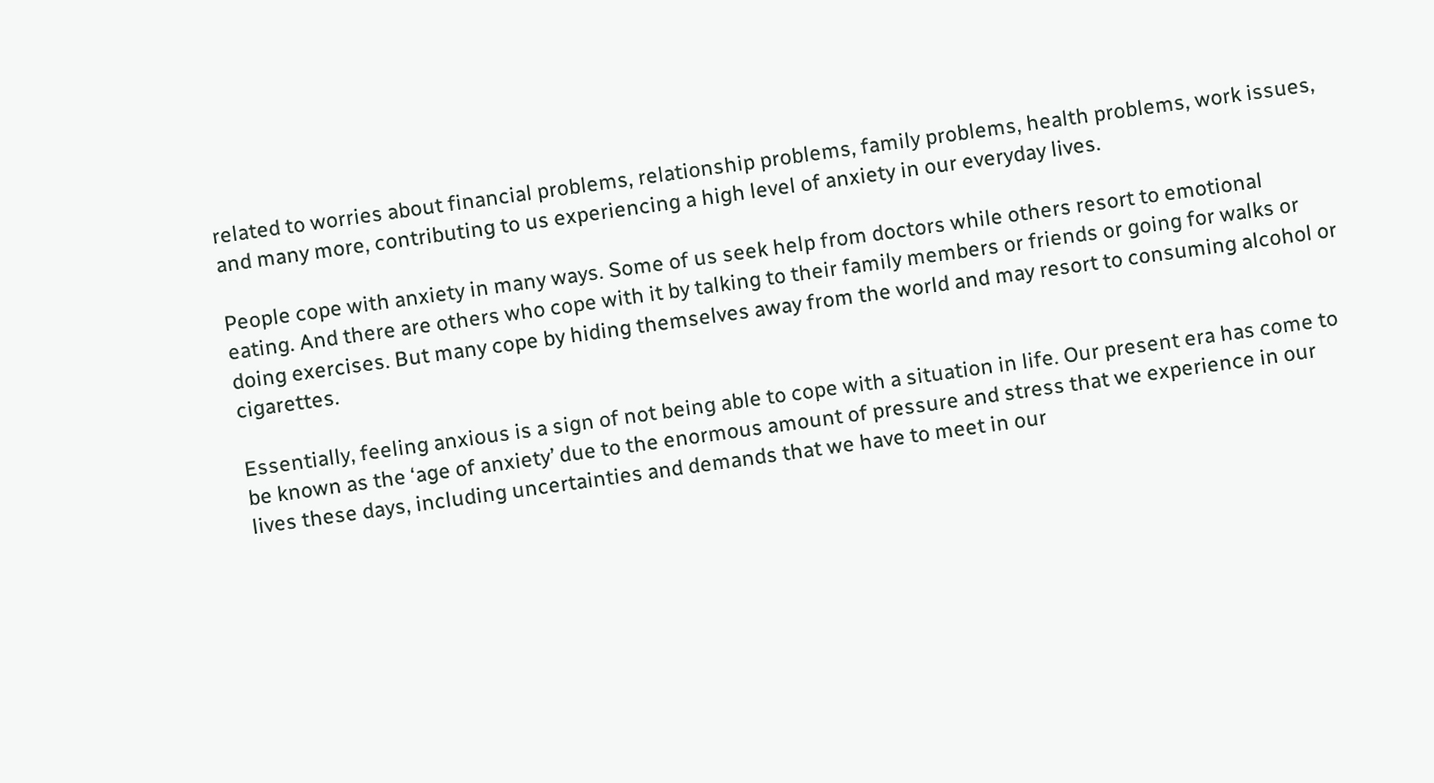related to worries about financial problems, relationship problems, family problems, health problems, work issues, and many more, contributing to us experiencing a high level of anxiety in our everyday lives.

People cope with anxiety in many ways. Some of us seek help from doctors while others resort to emotional eating. And there are others who cope with it by talking to their family members or friends or going for walks or doing exercises. But many cope by hiding themselves away from the world and may resort to consuming alcohol or cigarettes.

Essentially, feeling anxious is a sign of not being able to cope with a situation in life. Our present era has come to be known as the ‘age of anxiety’ due to the enormous amount of pressure and stress that we experience in our lives these days, including uncertainties and demands that we have to meet in our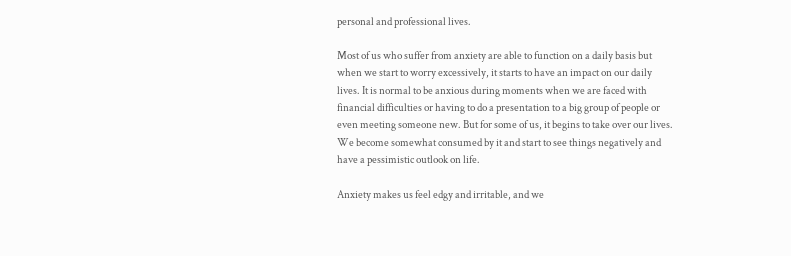personal and professional lives.

Most of us who suffer from anxiety are able to function on a daily basis but when we start to worry excessively, it starts to have an impact on our daily lives. It is normal to be anxious during moments when we are faced with financial difficulties or having to do a presentation to a big group of people or even meeting someone new. But for some of us, it begins to take over our lives. We become somewhat consumed by it and start to see things negatively and have a pessimistic outlook on life.

Anxiety makes us feel edgy and irritable, and we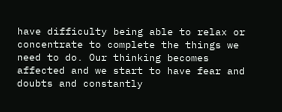have difficulty being able to relax or concentrate to complete the things we need to do. Our thinking becomes affected and we start to have fear and doubts and constantly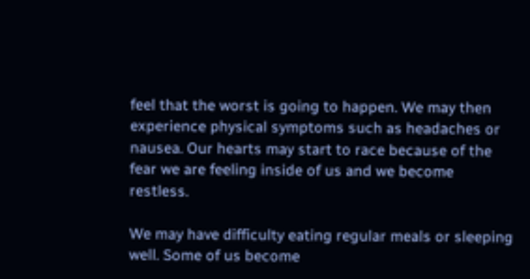feel that the worst is going to happen. We may then experience physical symptoms such as headaches or nausea. Our hearts may start to race because of the fear we are feeling inside of us and we become restless.

We may have difficulty eating regular meals or sleeping well. Some of us become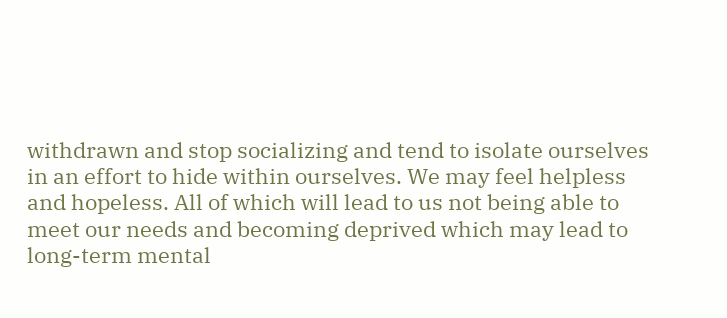withdrawn and stop socializing and tend to isolate ourselves in an effort to hide within ourselves. We may feel helpless and hopeless. All of which will lead to us not being able to meet our needs and becoming deprived which may lead to long-term mental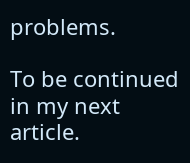problems.

To be continued in my next article.